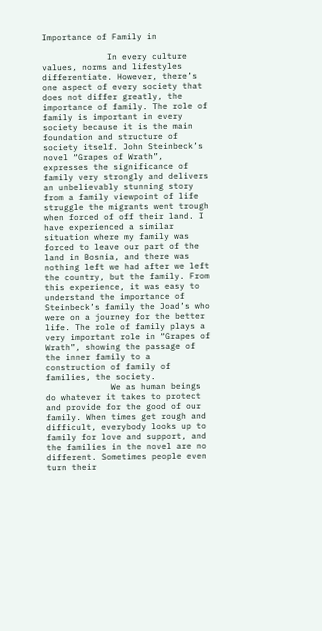Importance of Family in

             In every culture values, norms and lifestyles differentiate. However, there’s one aspect of every society that does not differ greatly, the importance of family. The role of family is important in every society because it is the main foundation and structure of society itself. John Steinbeck’s novel “Grapes of Wrath”, expresses the significance of family very strongly and delivers an unbelievably stunning story from a family viewpoint of life struggle the migrants went trough when forced of off their land. I have experienced a similar situation where my family was forced to leave our part of the land in Bosnia, and there was nothing left we had after we left the country, but the family. From this experience, it was easy to understand the importance of Steinbeck’s family the Joad’s who were on a journey for the better life. The role of family plays a very important role in “Grapes of Wrath”, showing the passage of the inner family to a construction of family of families, the society.
             We as human beings do whatever it takes to protect and provide for the good of our family. When times get rough and difficult, everybody looks up to family for love and support, and the families in the novel are no different. Sometimes people even turn their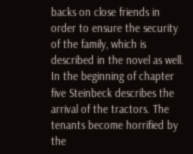backs on close friends in order to ensure the security of the family, which is described in the novel as well. In the beginning of chapter five Steinbeck describes the arrival of the tractors. The tenants become horrified by the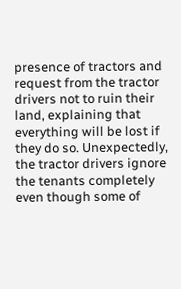presence of tractors and request from the tractor drivers not to ruin their land, explaining that everything will be lost if they do so. Unexpectedly, the tractor drivers ignore the tenants completely even though some of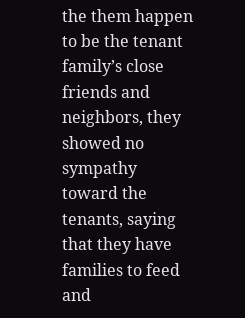the them happen to be the tenant family’s close friends and neighbors, they showed no sympathy toward the tenants, saying that they have families to feed and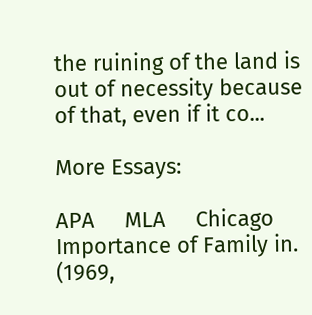the ruining of the land is out of necessity because of that, even if it co...

More Essays:

APA     MLA     Chicago
Importance of Family in. (1969,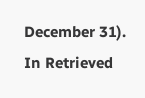December 31). In Retrieved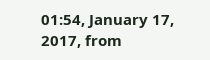01:54, January 17, 2017, from